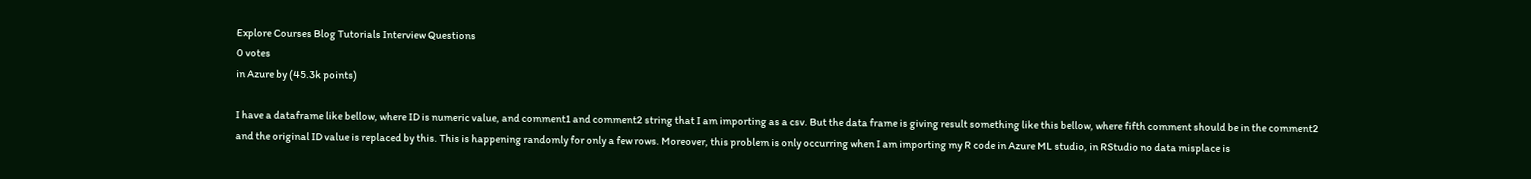Explore Courses Blog Tutorials Interview Questions
0 votes
in Azure by (45.3k points)

I have a dataframe like bellow, where ID is numeric value, and comment1 and comment2 string that I am importing as a csv. But the data frame is giving result something like this bellow, where fifth comment should be in the comment2 and the original ID value is replaced by this. This is happening randomly for only a few rows. Moreover, this problem is only occurring when I am importing my R code in Azure ML studio, in RStudio no data misplace is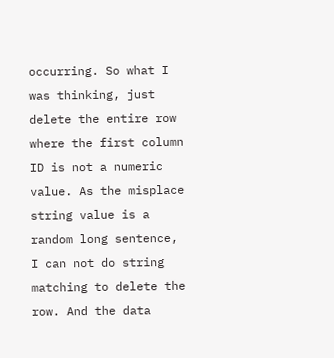occurring. So what I was thinking, just delete the entire row where the first column ID is not a numeric value. As the misplace string value is a random long sentence, I can not do string matching to delete the row. And the data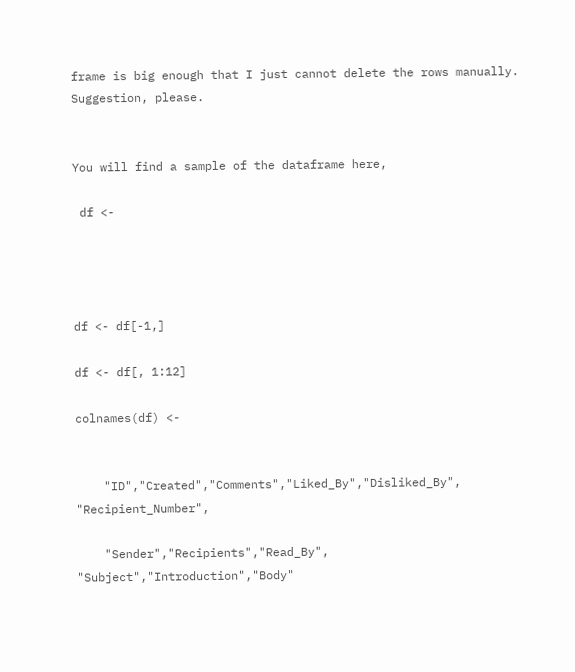frame is big enough that I just cannot delete the rows manually. Suggestion, please.


You will find a sample of the dataframe here,

 df <-




df <- df[-1,]

df <- df[, 1:12]

colnames(df) <-


    "ID","Created","Comments","Liked_By","Disliked_By", "Recipient_Number",

    "Sender","Recipients","Read_By", "Subject","Introduction","Body"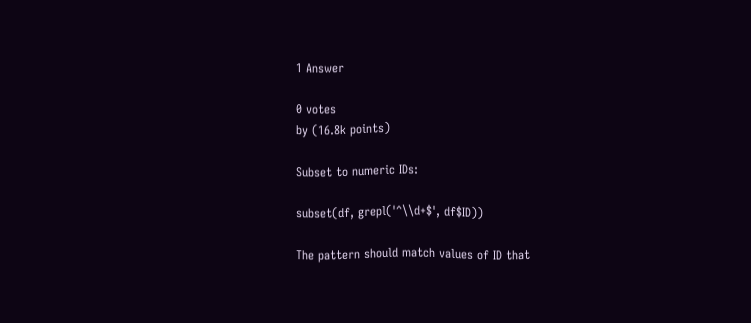1 Answer

0 votes
by (16.8k points)

Subset to numeric IDs:

subset(df, grepl('^\\d+$', df$ID))

The pattern should match values of ID that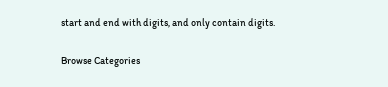start and end with digits, and only contain digits.

Browse Categories